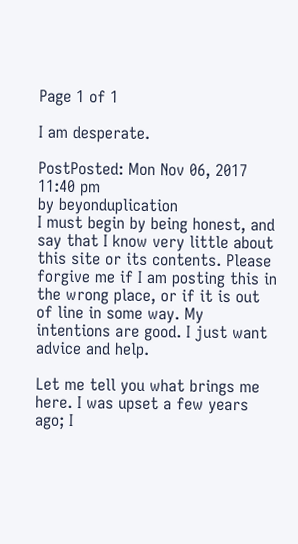Page 1 of 1

I am desperate.

PostPosted: Mon Nov 06, 2017 11:40 pm
by beyonduplication
I must begin by being honest, and say that I know very little about this site or its contents. Please forgive me if I am posting this in the wrong place, or if it is out of line in some way. My intentions are good. I just want advice and help.

Let me tell you what brings me here. I was upset a few years ago; I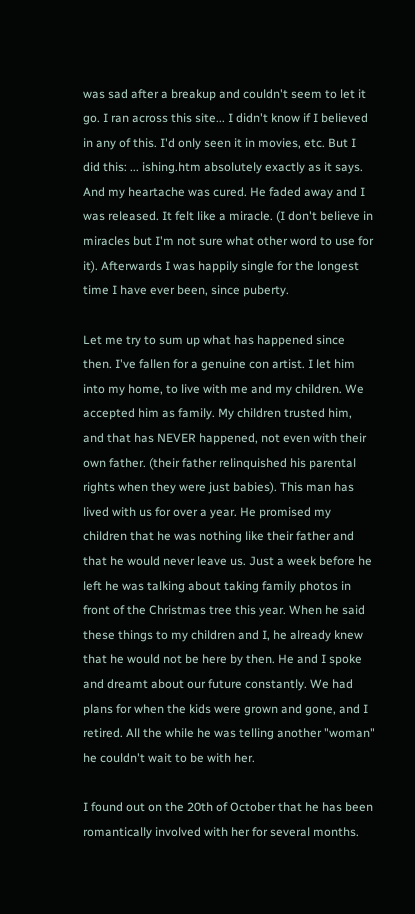was sad after a breakup and couldn't seem to let it go. I ran across this site... I didn't know if I believed in any of this. I'd only seen it in movies, etc. But I did this: ... ishing.htm absolutely exactly as it says. And my heartache was cured. He faded away and I was released. It felt like a miracle. (I don't believe in miracles but I'm not sure what other word to use for it). Afterwards I was happily single for the longest time I have ever been, since puberty.

Let me try to sum up what has happened since then. I've fallen for a genuine con artist. I let him into my home, to live with me and my children. We accepted him as family. My children trusted him, and that has NEVER happened, not even with their own father. (their father relinquished his parental rights when they were just babies). This man has lived with us for over a year. He promised my children that he was nothing like their father and that he would never leave us. Just a week before he left he was talking about taking family photos in front of the Christmas tree this year. When he said these things to my children and I, he already knew that he would not be here by then. He and I spoke and dreamt about our future constantly. We had plans for when the kids were grown and gone, and I retired. All the while he was telling another "woman" he couldn't wait to be with her.

I found out on the 20th of October that he has been romantically involved with her for several months.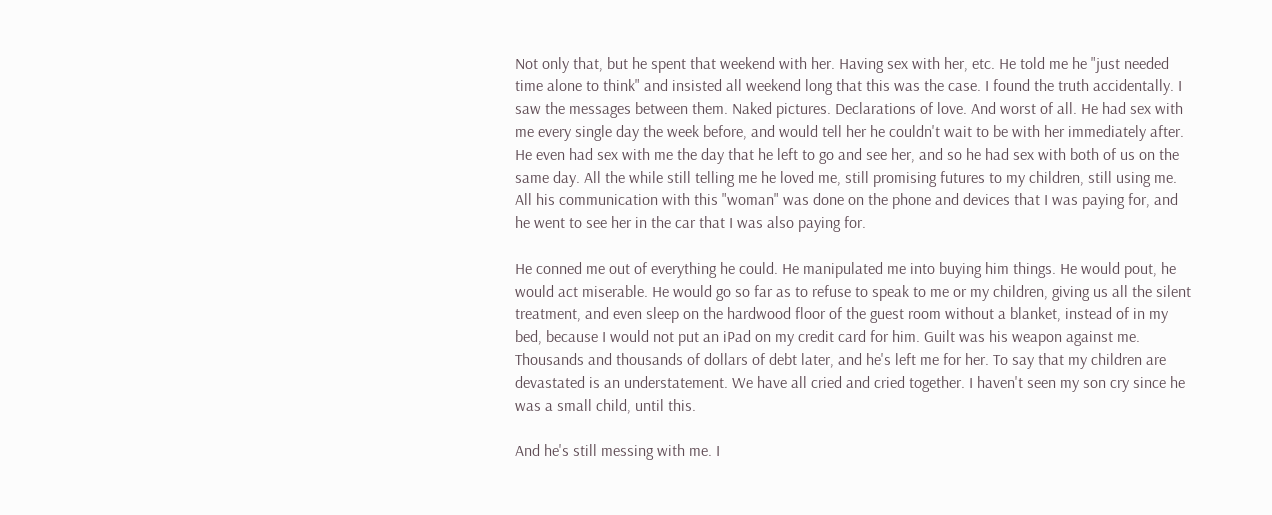Not only that, but he spent that weekend with her. Having sex with her, etc. He told me he "just needed time alone to think" and insisted all weekend long that this was the case. I found the truth accidentally. I saw the messages between them. Naked pictures. Declarations of love. And worst of all. He had sex with me every single day the week before, and would tell her he couldn't wait to be with her immediately after. He even had sex with me the day that he left to go and see her, and so he had sex with both of us on the same day. All the while still telling me he loved me, still promising futures to my children, still using me. All his communication with this "woman" was done on the phone and devices that I was paying for, and he went to see her in the car that I was also paying for.

He conned me out of everything he could. He manipulated me into buying him things. He would pout, he would act miserable. He would go so far as to refuse to speak to me or my children, giving us all the silent treatment, and even sleep on the hardwood floor of the guest room without a blanket, instead of in my bed, because I would not put an iPad on my credit card for him. Guilt was his weapon against me. Thousands and thousands of dollars of debt later, and he's left me for her. To say that my children are devastated is an understatement. We have all cried and cried together. I haven't seen my son cry since he was a small child, until this.

And he's still messing with me. I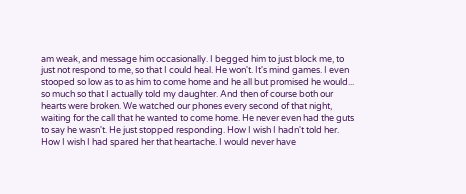am weak, and message him occasionally. I begged him to just block me, to just not respond to me, so that I could heal. He won't. It's mind games. I even stooped so low as to as him to come home and he all but promised he would... so much so that I actually told my daughter. And then of course both our hearts were broken. We watched our phones every second of that night, waiting for the call that he wanted to come home. He never even had the guts to say he wasn't. He just stopped responding. How I wish I hadn't told her. How I wish I had spared her that heartache. I would never have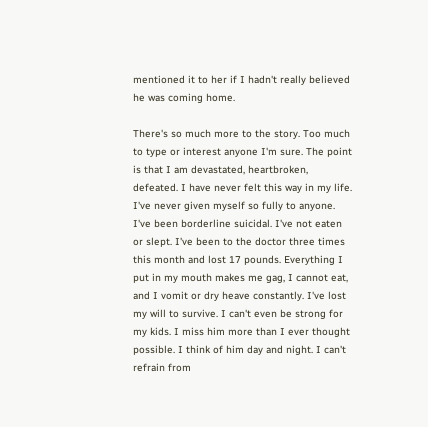mentioned it to her if I hadn't really believed he was coming home.

There's so much more to the story. Too much to type or interest anyone I'm sure. The point is that I am devastated, heartbroken, defeated. I have never felt this way in my life. I've never given myself so fully to anyone. I've been borderline suicidal. I've not eaten or slept. I've been to the doctor three times this month and lost 17 pounds. Everything I put in my mouth makes me gag, I cannot eat, and I vomit or dry heave constantly. I've lost my will to survive. I can't even be strong for my kids. I miss him more than I ever thought possible. I think of him day and night. I can't refrain from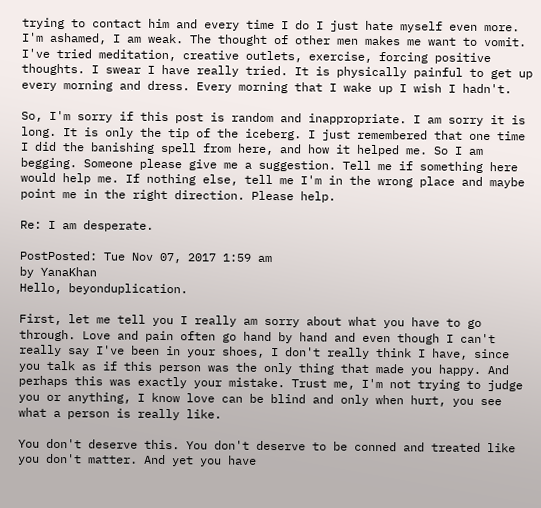trying to contact him and every time I do I just hate myself even more. I'm ashamed, I am weak. The thought of other men makes me want to vomit. I've tried meditation, creative outlets, exercise, forcing positive thoughts. I swear I have really tried. It is physically painful to get up every morning and dress. Every morning that I wake up I wish I hadn't.

So, I'm sorry if this post is random and inappropriate. I am sorry it is long. It is only the tip of the iceberg. I just remembered that one time I did the banishing spell from here, and how it helped me. So I am begging. Someone please give me a suggestion. Tell me if something here would help me. If nothing else, tell me I'm in the wrong place and maybe point me in the right direction. Please help.

Re: I am desperate.

PostPosted: Tue Nov 07, 2017 1:59 am
by YanaKhan
Hello, beyonduplication.

First, let me tell you I really am sorry about what you have to go through. Love and pain often go hand by hand and even though I can't really say I've been in your shoes, I don't really think I have, since you talk as if this person was the only thing that made you happy. And perhaps this was exactly your mistake. Trust me, I'm not trying to judge you or anything, I know love can be blind and only when hurt, you see what a person is really like.

You don't deserve this. You don't deserve to be conned and treated like you don't matter. And yet you have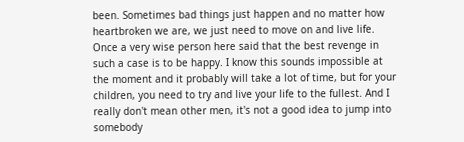been. Sometimes bad things just happen and no matter how heartbroken we are, we just need to move on and live life. Once a very wise person here said that the best revenge in such a case is to be happy. I know this sounds impossible at the moment and it probably will take a lot of time, but for your children, you need to try and live your life to the fullest. And I really don't mean other men, it's not a good idea to jump into somebody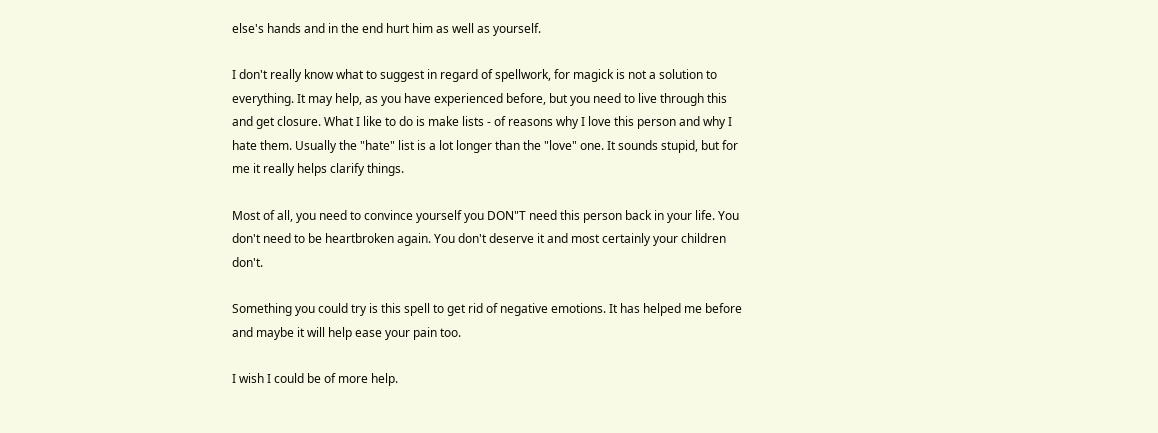else's hands and in the end hurt him as well as yourself.

I don't really know what to suggest in regard of spellwork, for magick is not a solution to everything. It may help, as you have experienced before, but you need to live through this and get closure. What I like to do is make lists - of reasons why I love this person and why I hate them. Usually the "hate" list is a lot longer than the "love" one. It sounds stupid, but for me it really helps clarify things.

Most of all, you need to convince yourself you DON"T need this person back in your life. You don't need to be heartbroken again. You don't deserve it and most certainly your children don't.

Something you could try is this spell to get rid of negative emotions. It has helped me before and maybe it will help ease your pain too.

I wish I could be of more help.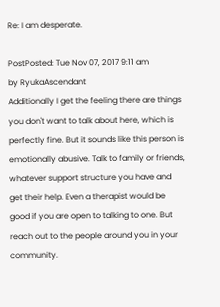Re: I am desperate.

PostPosted: Tue Nov 07, 2017 9:11 am
by RyukaAscendant
Additionally I get the feeling there are things you don't want to talk about here, which is perfectly fine. But it sounds like this person is emotionally abusive. Talk to family or friends, whatever support structure you have and get their help. Even a therapist would be good if you are open to talking to one. But reach out to the people around you in your community.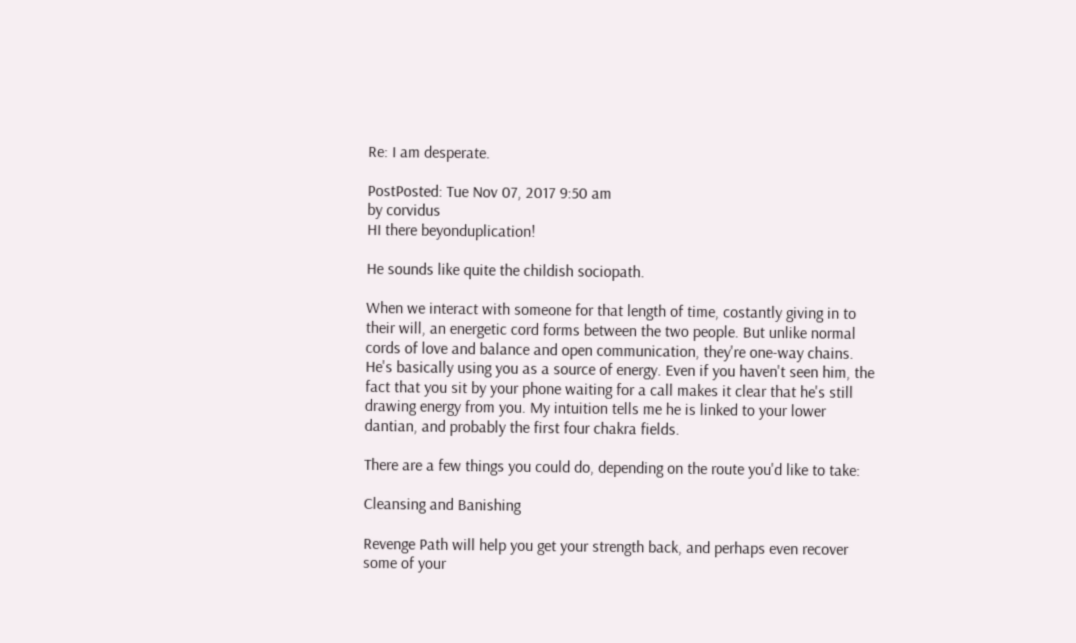Re: I am desperate.

PostPosted: Tue Nov 07, 2017 9:50 am
by corvidus
HI there beyonduplication!

He sounds like quite the childish sociopath.

When we interact with someone for that length of time, costantly giving in to their will, an energetic cord forms between the two people. But unlike normal cords of love and balance and open communication, they're one-way chains. He's basically using you as a source of energy. Even if you haven't seen him, the fact that you sit by your phone waiting for a call makes it clear that he's still drawing energy from you. My intuition tells me he is linked to your lower dantian, and probably the first four chakra fields.

There are a few things you could do, depending on the route you'd like to take:

Cleansing and Banishing

Revenge Path will help you get your strength back, and perhaps even recover some of your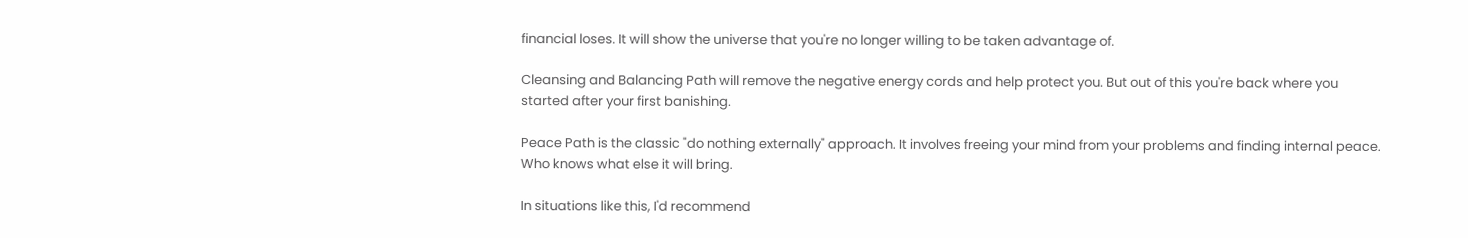financial loses. It will show the universe that you're no longer willing to be taken advantage of.

Cleansing and Balancing Path will remove the negative energy cords and help protect you. But out of this you're back where you started after your first banishing.

Peace Path is the classic "do nothing externally" approach. It involves freeing your mind from your problems and finding internal peace. Who knows what else it will bring.

In situations like this, I'd recommend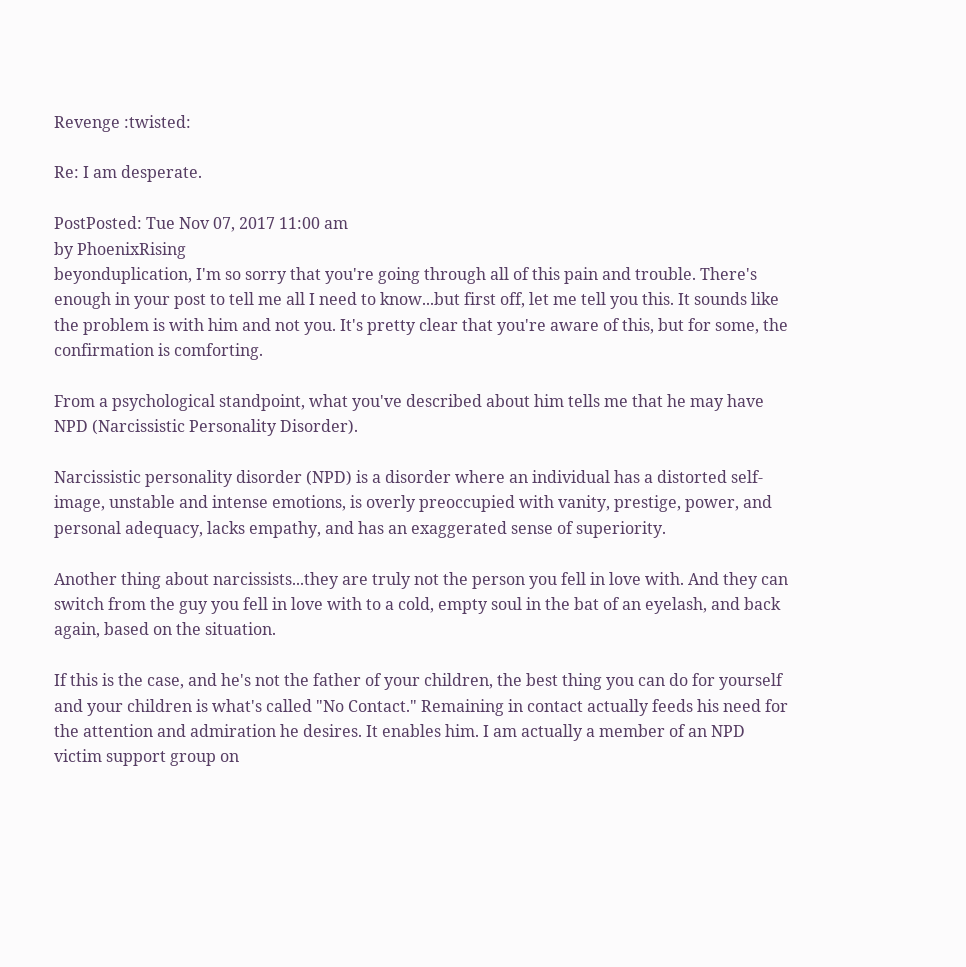Revenge :twisted:

Re: I am desperate.

PostPosted: Tue Nov 07, 2017 11:00 am
by PhoenixRising
beyonduplication, I'm so sorry that you're going through all of this pain and trouble. There's enough in your post to tell me all I need to know...but first off, let me tell you this. It sounds like the problem is with him and not you. It's pretty clear that you're aware of this, but for some, the confirmation is comforting.

From a psychological standpoint, what you've described about him tells me that he may have NPD (Narcissistic Personality Disorder).

Narcissistic personality disorder (NPD) is a disorder where an individual has a distorted self-image, unstable and intense emotions, is overly preoccupied with vanity, prestige, power, and personal adequacy, lacks empathy, and has an exaggerated sense of superiority.

Another thing about narcissists...they are truly not the person you fell in love with. And they can switch from the guy you fell in love with to a cold, empty soul in the bat of an eyelash, and back again, based on the situation.

If this is the case, and he's not the father of your children, the best thing you can do for yourself and your children is what's called "No Contact." Remaining in contact actually feeds his need for the attention and admiration he desires. It enables him. I am actually a member of an NPD victim support group on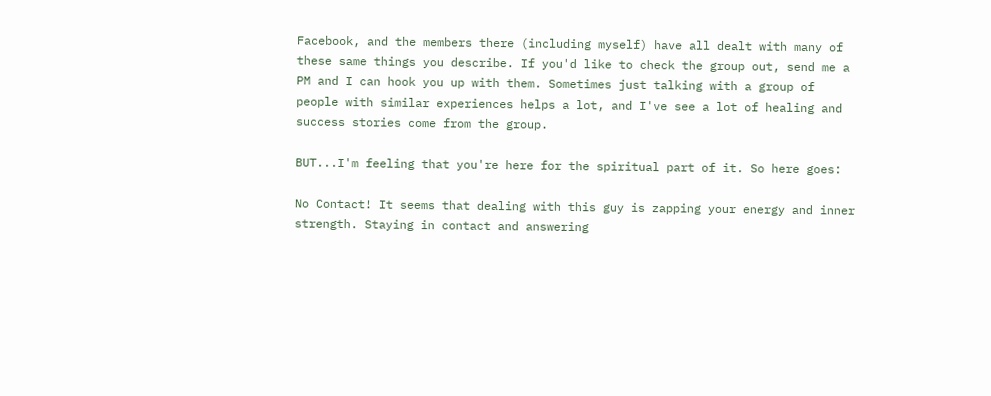Facebook, and the members there (including myself) have all dealt with many of these same things you describe. If you'd like to check the group out, send me a PM and I can hook you up with them. Sometimes just talking with a group of people with similar experiences helps a lot, and I've see a lot of healing and success stories come from the group.

BUT...I'm feeling that you're here for the spiritual part of it. So here goes:

No Contact! It seems that dealing with this guy is zapping your energy and inner strength. Staying in contact and answering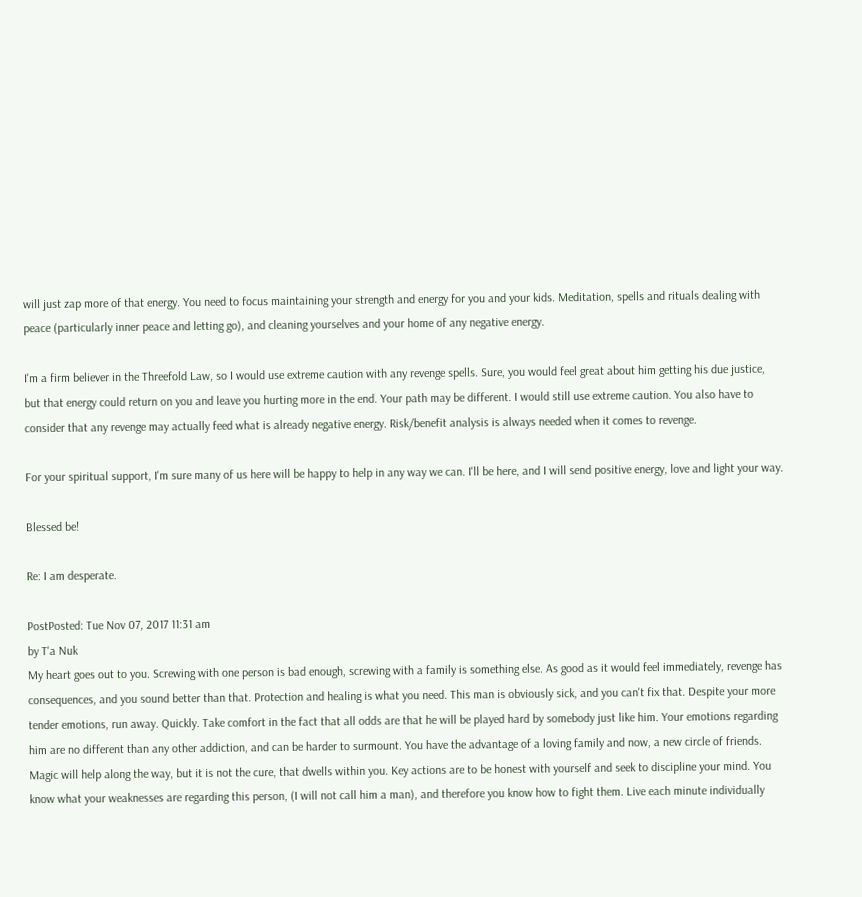will just zap more of that energy. You need to focus maintaining your strength and energy for you and your kids. Meditation, spells and rituals dealing with peace (particularly inner peace and letting go), and cleaning yourselves and your home of any negative energy.

I'm a firm believer in the Threefold Law, so I would use extreme caution with any revenge spells. Sure, you would feel great about him getting his due justice, but that energy could return on you and leave you hurting more in the end. Your path may be different. I would still use extreme caution. You also have to consider that any revenge may actually feed what is already negative energy. Risk/benefit analysis is always needed when it comes to revenge.

For your spiritual support, I'm sure many of us here will be happy to help in any way we can. I'll be here, and I will send positive energy, love and light your way.

Blessed be!

Re: I am desperate.

PostPosted: Tue Nov 07, 2017 11:31 am
by T'a Nuk
My heart goes out to you. Screwing with one person is bad enough, screwing with a family is something else. As good as it would feel immediately, revenge has consequences, and you sound better than that. Protection and healing is what you need. This man is obviously sick, and you can't fix that. Despite your more tender emotions, run away. Quickly. Take comfort in the fact that all odds are that he will be played hard by somebody just like him. Your emotions regarding him are no different than any other addiction, and can be harder to surmount. You have the advantage of a loving family and now, a new circle of friends. Magic will help along the way, but it is not the cure, that dwells within you. Key actions are to be honest with yourself and seek to discipline your mind. You know what your weaknesses are regarding this person, (I will not call him a man), and therefore you know how to fight them. Live each minute individually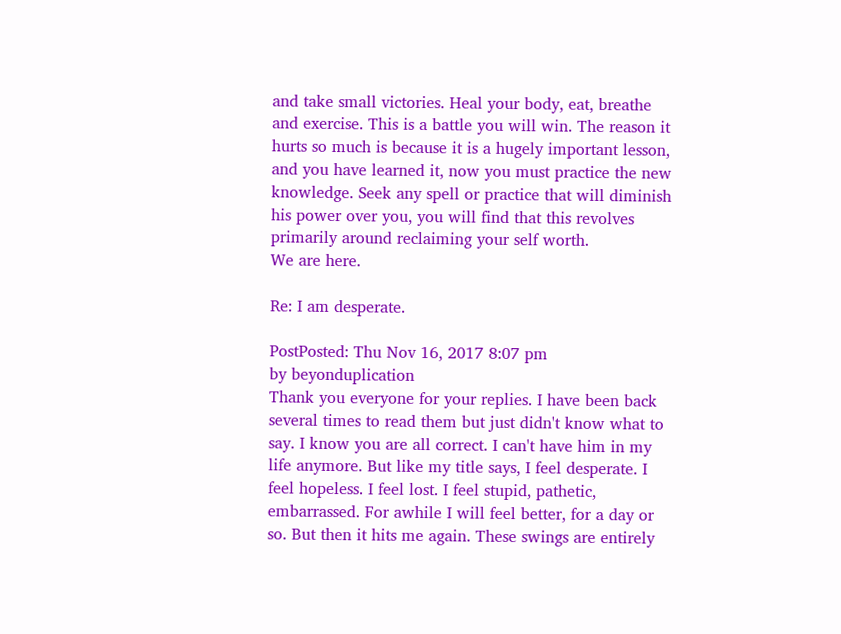and take small victories. Heal your body, eat, breathe and exercise. This is a battle you will win. The reason it hurts so much is because it is a hugely important lesson, and you have learned it, now you must practice the new knowledge. Seek any spell or practice that will diminish his power over you, you will find that this revolves primarily around reclaiming your self worth.
We are here.

Re: I am desperate.

PostPosted: Thu Nov 16, 2017 8:07 pm
by beyonduplication
Thank you everyone for your replies. I have been back several times to read them but just didn't know what to say. I know you are all correct. I can't have him in my life anymore. But like my title says, I feel desperate. I feel hopeless. I feel lost. I feel stupid, pathetic, embarrassed. For awhile I will feel better, for a day or so. But then it hits me again. These swings are entirely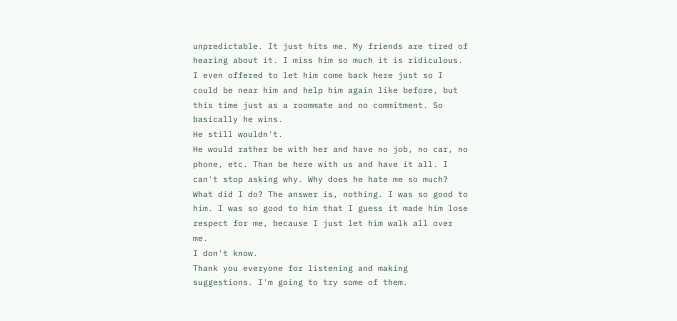unpredictable. It just hits me. My friends are tired of hearing about it. I miss him so much it is ridiculous. I even offered to let him come back here just so I could be near him and help him again like before, but this time just as a roommate and no commitment. So basically he wins.
He still wouldn't.
He would rather be with her and have no job, no car, no phone, etc. Than be here with us and have it all. I can't stop asking why. Why does he hate me so much? What did I do? The answer is, nothing. I was so good to him. I was so good to him that I guess it made him lose respect for me, because I just let him walk all over me.
I don't know.
Thank you everyone for listening and making suggestions. I'm going to try some of them.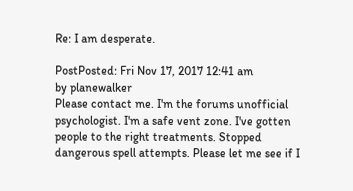Re: I am desperate.

PostPosted: Fri Nov 17, 2017 12:41 am
by planewalker
Please contact me. I'm the forums unofficial psychologist. I'm a safe vent zone. I've gotten people to the right treatments. Stopped dangerous spell attempts. Please let me see if I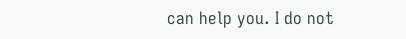can help you. I do not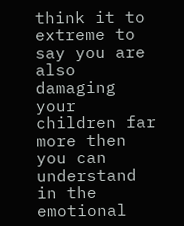think it to extreme to say you are also damaging your children far more then you can understand in the emotional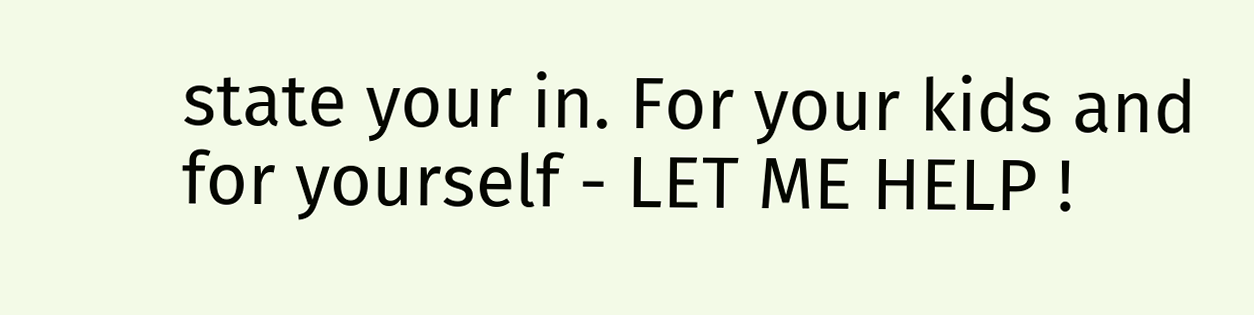state your in. For your kids and for yourself - LET ME HELP !